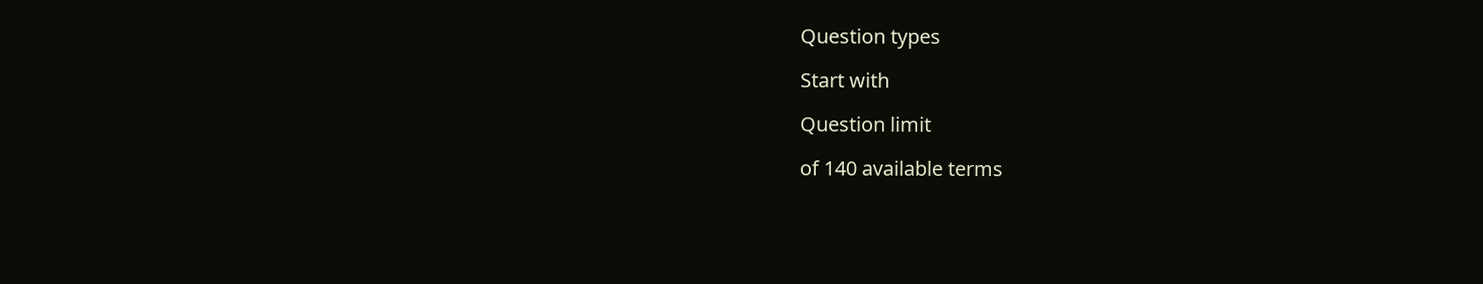Question types

Start with

Question limit

of 140 available terms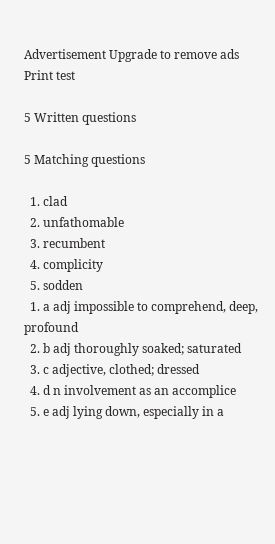Advertisement Upgrade to remove ads
Print test

5 Written questions

5 Matching questions

  1. clad
  2. unfathomable
  3. recumbent
  4. complicity
  5. sodden
  1. a adj impossible to comprehend, deep, profound
  2. b adj thoroughly soaked; saturated
  3. c adjective, clothed; dressed
  4. d n involvement as an accomplice
  5. e adj lying down, especially in a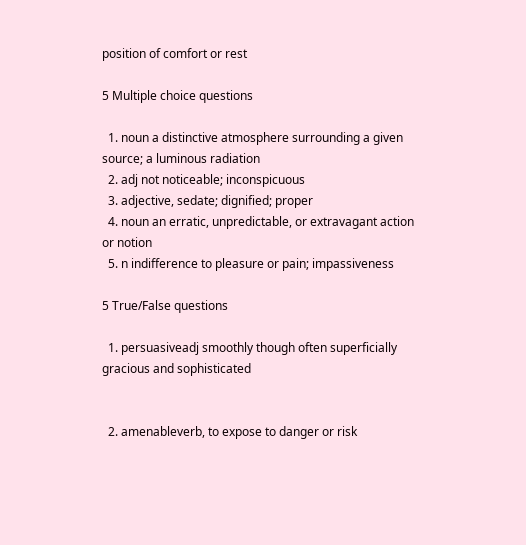position of comfort or rest

5 Multiple choice questions

  1. noun a distinctive atmosphere surrounding a given source; a luminous radiation
  2. adj not noticeable; inconspicuous
  3. adjective, sedate; dignified; proper
  4. noun an erratic, unpredictable, or extravagant action or notion
  5. n indifference to pleasure or pain; impassiveness

5 True/False questions

  1. persuasiveadj smoothly though often superficially gracious and sophisticated


  2. amenableverb, to expose to danger or risk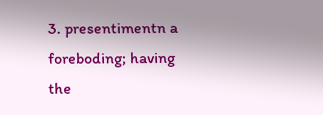3. presentimentn a foreboding; having the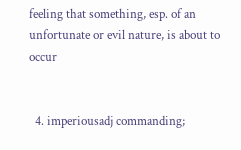feeling that something, esp. of an unfortunate or evil nature, is about to occur


  4. imperiousadj commanding;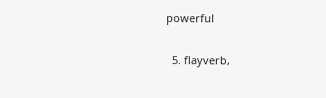powerful


  5. flayverb,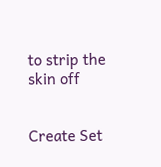to strip the skin off


Create Set